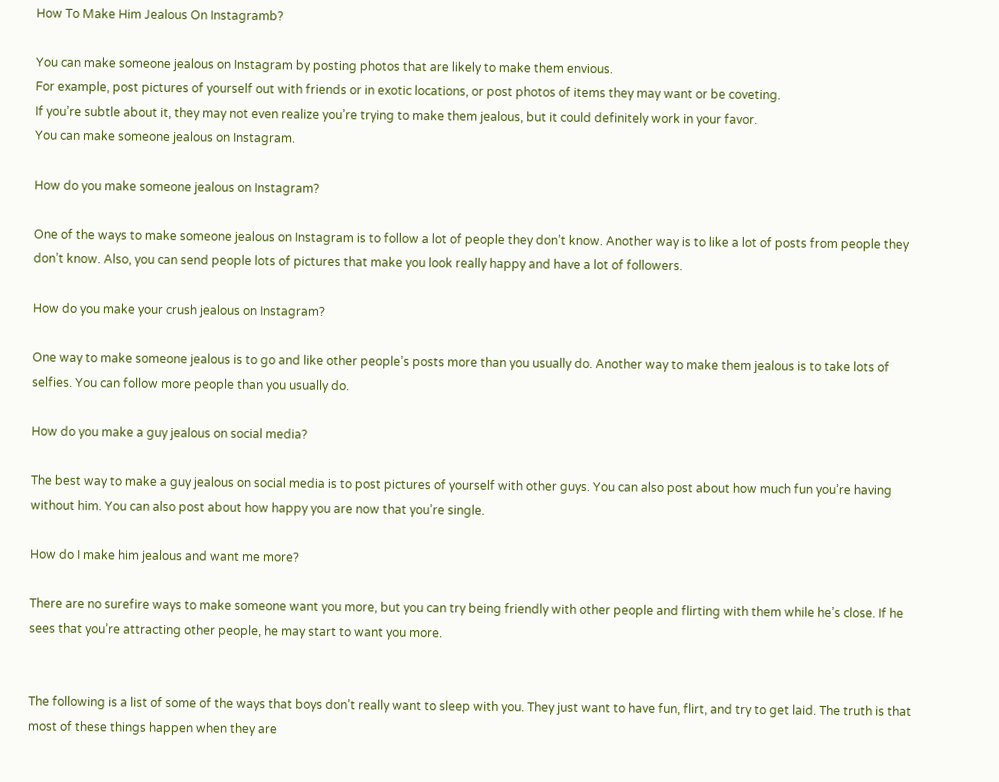How To Make Him Jealous On Instagramb?

You can make someone jealous on Instagram by posting photos that are likely to make them envious.
For example, post pictures of yourself out with friends or in exotic locations, or post photos of items they may want or be coveting.
If you’re subtle about it, they may not even realize you’re trying to make them jealous, but it could definitely work in your favor.
You can make someone jealous on Instagram.

How do you make someone jealous on Instagram?

One of the ways to make someone jealous on Instagram is to follow a lot of people they don’t know. Another way is to like a lot of posts from people they don’t know. Also, you can send people lots of pictures that make you look really happy and have a lot of followers.

How do you make your crush jealous on Instagram?

One way to make someone jealous is to go and like other people’s posts more than you usually do. Another way to make them jealous is to take lots of selfies. You can follow more people than you usually do.

How do you make a guy jealous on social media?

The best way to make a guy jealous on social media is to post pictures of yourself with other guys. You can also post about how much fun you’re having without him. You can also post about how happy you are now that you’re single.

How do I make him jealous and want me more?

There are no surefire ways to make someone want you more, but you can try being friendly with other people and flirting with them while he’s close. If he sees that you’re attracting other people, he may start to want you more.


The following is a list of some of the ways that boys don’t really want to sleep with you. They just want to have fun, flirt, and try to get laid. The truth is that most of these things happen when they are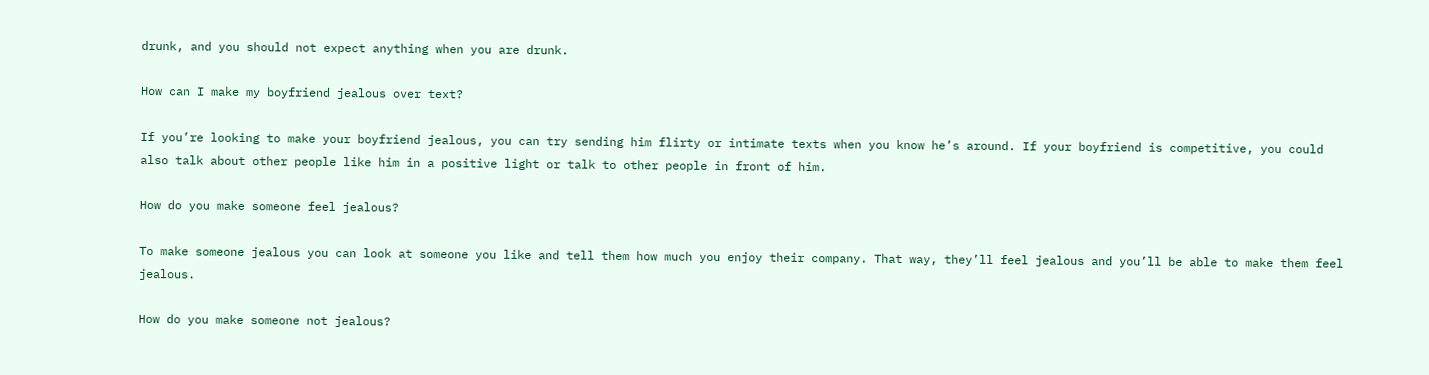drunk, and you should not expect anything when you are drunk.

How can I make my boyfriend jealous over text?

If you’re looking to make your boyfriend jealous, you can try sending him flirty or intimate texts when you know he’s around. If your boyfriend is competitive, you could also talk about other people like him in a positive light or talk to other people in front of him.

How do you make someone feel jealous?

To make someone jealous you can look at someone you like and tell them how much you enjoy their company. That way, they’ll feel jealous and you’ll be able to make them feel jealous.

How do you make someone not jealous?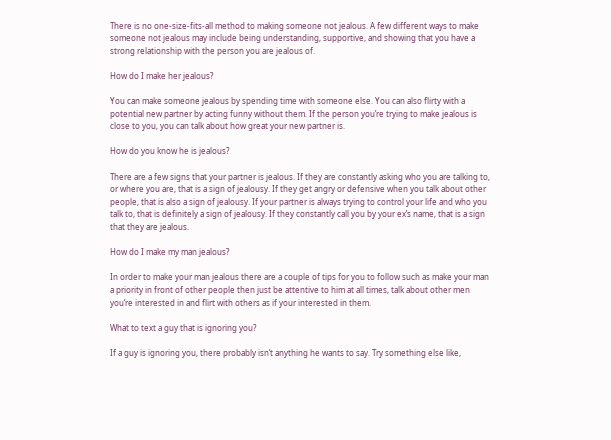There is no one-size-fits-all method to making someone not jealous. A few different ways to make someone not jealous may include being understanding, supportive, and showing that you have a strong relationship with the person you are jealous of.

How do I make her jealous?

You can make someone jealous by spending time with someone else. You can also flirty with a potential new partner by acting funny without them. If the person you’re trying to make jealous is close to you, you can talk about how great your new partner is.

How do you know he is jealous?

There are a few signs that your partner is jealous. If they are constantly asking who you are talking to, or where you are, that is a sign of jealousy. If they get angry or defensive when you talk about other people, that is also a sign of jealousy. If your partner is always trying to control your life and who you talk to, that is definitely a sign of jealousy. If they constantly call you by your ex’s name, that is a sign that they are jealous.

How do I make my man jealous?

In order to make your man jealous there are a couple of tips for you to follow such as make your man a priority in front of other people then just be attentive to him at all times, talk about other men you’re interested in and flirt with others as if your interested in them.

What to text a guy that is ignoring you?

If a guy is ignoring you, there probably isn’t anything he wants to say. Try something else like,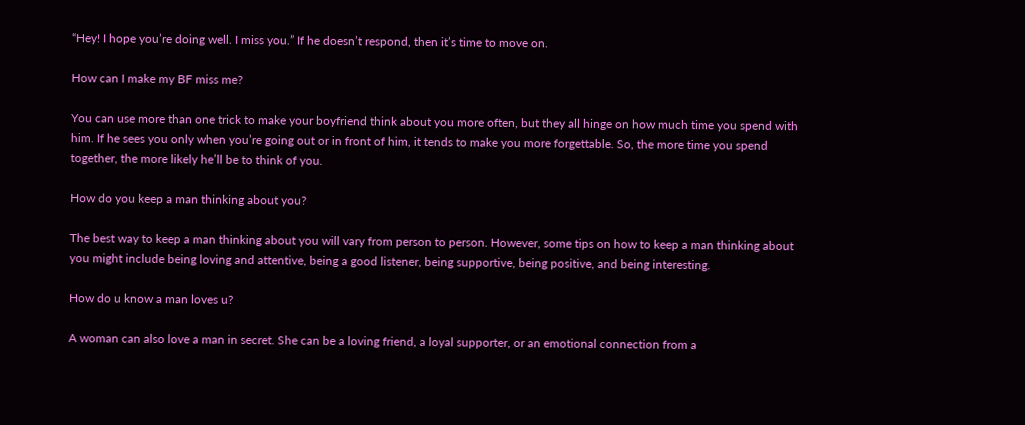“Hey! I hope you’re doing well. I miss you.” If he doesn’t respond, then it’s time to move on.

How can I make my BF miss me?

You can use more than one trick to make your boyfriend think about you more often, but they all hinge on how much time you spend with him. If he sees you only when you’re going out or in front of him, it tends to make you more forgettable. So, the more time you spend together, the more likely he’ll be to think of you.

How do you keep a man thinking about you?

The best way to keep a man thinking about you will vary from person to person. However, some tips on how to keep a man thinking about you might include being loving and attentive, being a good listener, being supportive, being positive, and being interesting.

How do u know a man loves u?

A woman can also love a man in secret. She can be a loving friend, a loyal supporter, or an emotional connection from a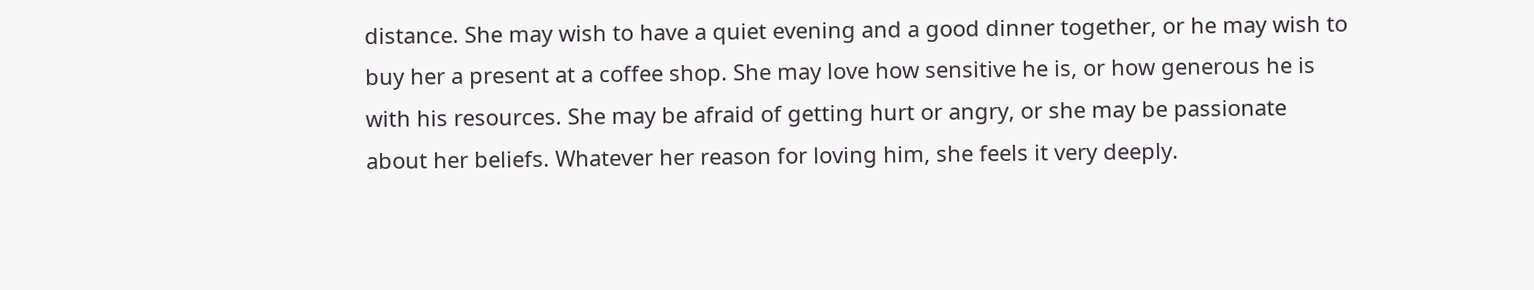distance. She may wish to have a quiet evening and a good dinner together, or he may wish to buy her a present at a coffee shop. She may love how sensitive he is, or how generous he is with his resources. She may be afraid of getting hurt or angry, or she may be passionate about her beliefs. Whatever her reason for loving him, she feels it very deeply.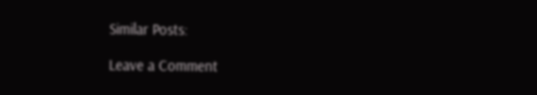Similar Posts:

Leave a Comment